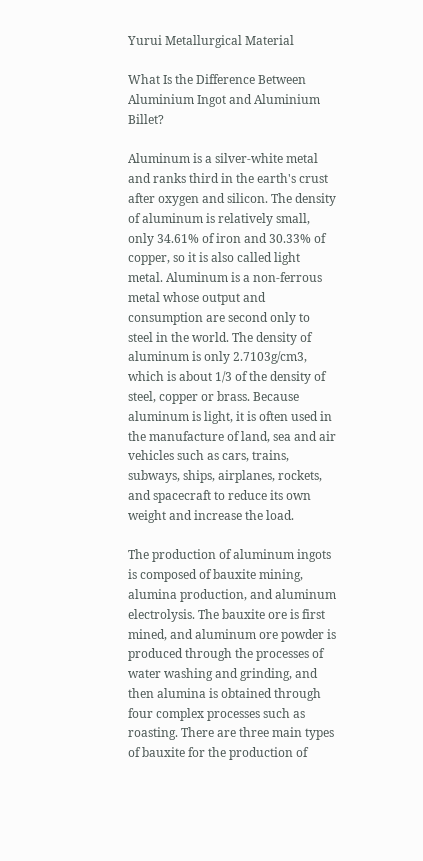Yurui Metallurgical Material

What Is the Difference Between Aluminium Ingot and Aluminium Billet?

Aluminum is a silver-white metal and ranks third in the earth's crust after oxygen and silicon. The density of aluminum is relatively small, only 34.61% of iron and 30.33% of copper, so it is also called light metal. Aluminum is a non-ferrous metal whose output and consumption are second only to steel in the world. The density of aluminum is only 2.7103g/cm3, which is about 1/3 of the density of steel, copper or brass. Because aluminum is light, it is often used in the manufacture of land, sea and air vehicles such as cars, trains, subways, ships, airplanes, rockets, and spacecraft to reduce its own weight and increase the load.

The production of aluminum ingots is composed of bauxite mining, alumina production, and aluminum electrolysis. The bauxite ore is first mined, and aluminum ore powder is produced through the processes of water washing and grinding, and then alumina is obtained through four complex processes such as roasting. There are three main types of bauxite for the production of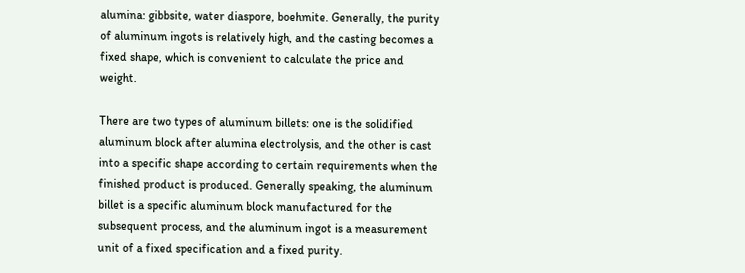alumina: gibbsite, water diaspore, boehmite. Generally, the purity of aluminum ingots is relatively high, and the casting becomes a fixed shape, which is convenient to calculate the price and weight.

There are two types of aluminum billets: one is the solidified aluminum block after alumina electrolysis, and the other is cast into a specific shape according to certain requirements when the finished product is produced. Generally speaking, the aluminum billet is a specific aluminum block manufactured for the subsequent process, and the aluminum ingot is a measurement unit of a fixed specification and a fixed purity.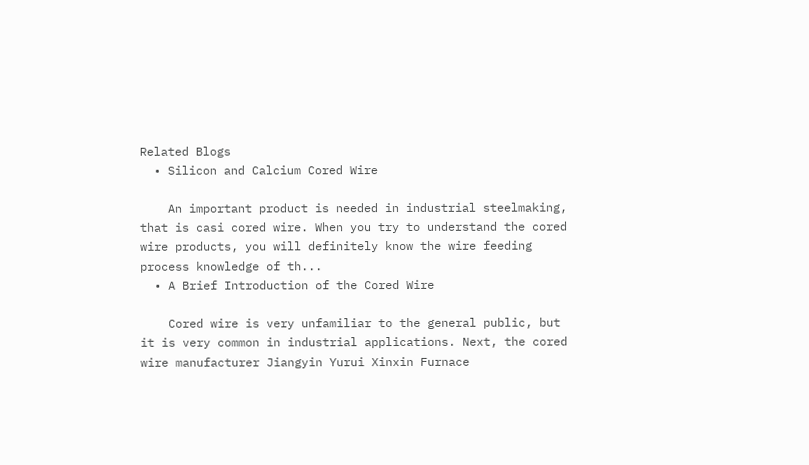Related Blogs
  • Silicon and Calcium Cored Wire

    An important product is needed in industrial steelmaking, that is casi cored wire. When you try to understand the cored wire products, you will definitely know the wire feeding process knowledge of th...
  • A Brief Introduction of the Cored Wire

    Cored wire is very unfamiliar to the general public, but it is very common in industrial applications. Next, the cored wire manufacturer Jiangyin Yurui Xinxin Furnace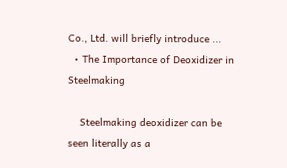Co., Ltd. will briefly introduce ...
  • The Importance of Deoxidizer in Steelmaking

    Steelmaking deoxidizer can be seen literally as a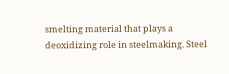smelting material that plays a deoxidizing role in steelmaking. Steel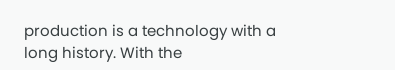production is a technology with a long history. With the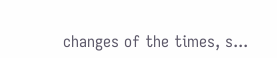changes of the times, s...